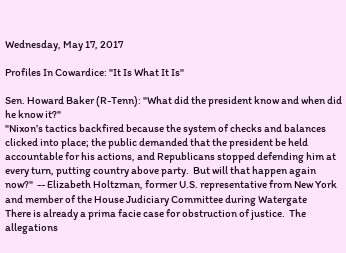Wednesday, May 17, 2017

Profiles In Cowardice: "It Is What It Is"

Sen. Howard Baker (R-Tenn): "What did the president know and when did he know it?"
"Nixon’s tactics backfired because the system of checks and balances clicked into place; the public demanded that the president be held accountable for his actions, and Republicans stopped defending him at every turn, putting country above party.  But will that happen again now?"  -- Elizabeth Holtzman, former U.S. representative from New York and member of the House Judiciary Committee during Watergate
There is already a prima facie case for obstruction of justice.  The allegations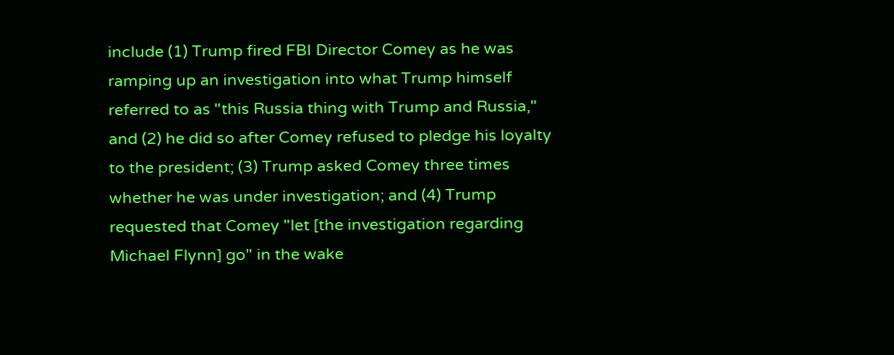include (1) Trump fired FBI Director Comey as he was  ramping up an investigation into what Trump himself referred to as "this Russia thing with Trump and Russia," and (2) he did so after Comey refused to pledge his loyalty to the president; (3) Trump asked Comey three times whether he was under investigation; and (4) Trump requested that Comey "let [the investigation regarding Michael Flynn] go" in the wake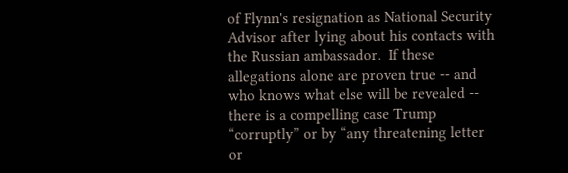of Flynn's resignation as National Security Advisor after lying about his contacts with the Russian ambassador.  If these allegations alone are proven true -- and who knows what else will be revealed -- there is a compelling case Trump  “corruptly” or by “any threatening letter or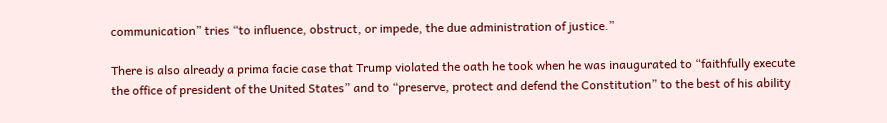communication” tries “to influence, obstruct, or impede, the due administration of justice.”

There is also already a prima facie case that Trump violated the oath he took when he was inaugurated to “faithfully execute the office of president of the United States” and to “preserve, protect and defend the Constitution” to the best of his ability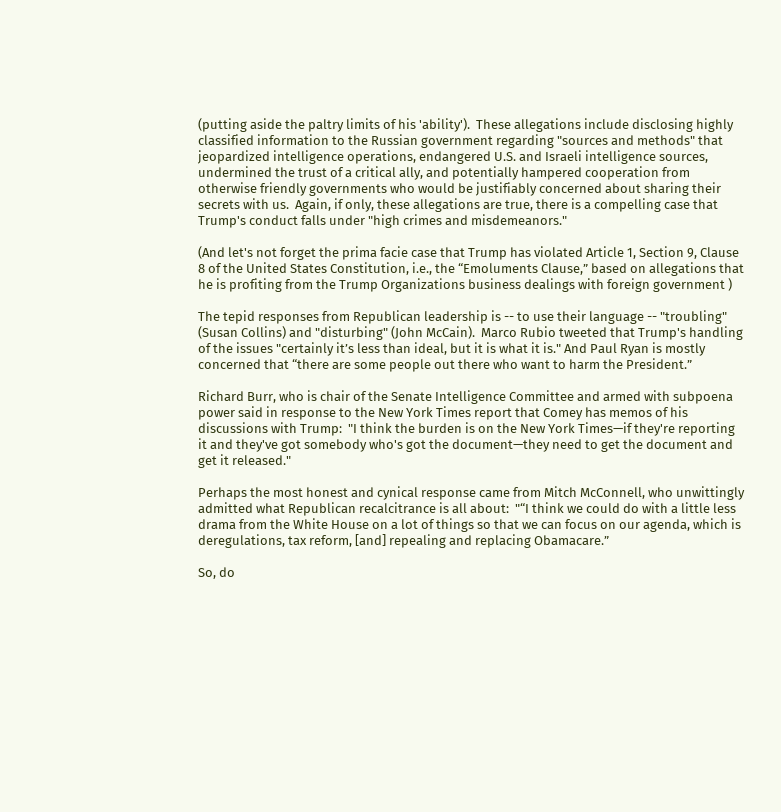(putting aside the paltry limits of his 'ability').  These allegations include disclosing highly classified information to the Russian government regarding "sources and methods" that jeopardized intelligence operations, endangered U.S. and Israeli intelligence sources, undermined the trust of a critical ally, and potentially hampered cooperation from otherwise friendly governments who would be justifiably concerned about sharing their secrets with us.  Again, if only, these allegations are true, there is a compelling case that Trump's conduct falls under "high crimes and misdemeanors."

(And let's not forget the prima facie case that Trump has violated Article 1, Section 9, Clause 8 of the United States Constitution, i.e., the “Emoluments Clause,” based on allegations that he is profiting from the Trump Organizations business dealings with foreign government )

The tepid responses from Republican leadership is -- to use their language -- "troubling" (Susan Collins) and "disturbing" (John McCain).  Marco Rubio tweeted that Trump's handling of the issues "certainly it’s less than ideal, but it is what it is." And Paul Ryan is mostly concerned that “there are some people out there who want to harm the President.”

Richard Burr, who is chair of the Senate Intelligence Committee and armed with subpoena power said in response to the New York Times report that Comey has memos of his discussions with Trump:  "I think the burden is on the New York Times—if they're reporting it and they've got somebody who's got the document—they need to get the document and get it released."

Perhaps the most honest and cynical response came from Mitch McConnell, who unwittingly admitted what Republican recalcitrance is all about:  "“I think we could do with a little less drama from the White House on a lot of things so that we can focus on our agenda, which is deregulations, tax reform, [and] repealing and replacing Obamacare.”

So, do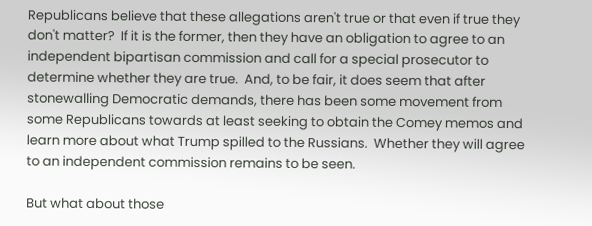Republicans believe that these allegations aren't true or that even if true they don't matter?  If it is the former, then they have an obligation to agree to an independent bipartisan commission and call for a special prosecutor to determine whether they are true.  And, to be fair, it does seem that after stonewalling Democratic demands, there has been some movement from some Republicans towards at least seeking to obtain the Comey memos and learn more about what Trump spilled to the Russians.  Whether they will agree to an independent commission remains to be seen.

But what about those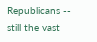Republicans -- still the vast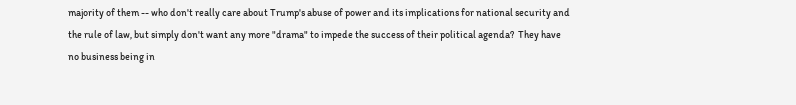majority of them -- who don't really care about Trump's abuse of power and its implications for national security and the rule of law, but simply don't want any more "drama" to impede the success of their political agenda?  They have no business being in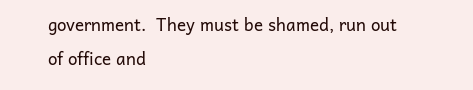government.  They must be shamed, run out of office and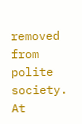removed from polite society.  At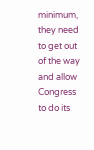minimum, they need to get out of the way and allow Congress to do its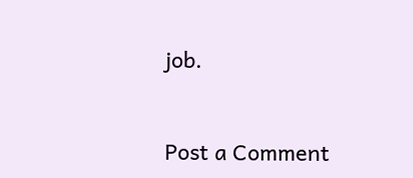job.


Post a Comment